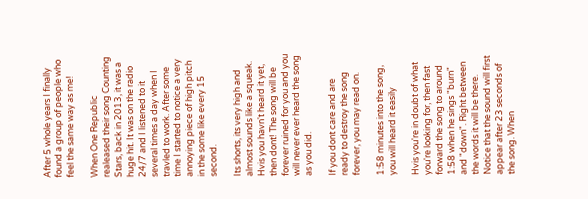After 5 whole years I finally found a group of people who feel the same way as me!

When One Republic realeased their song Counting Stars, back in 2013, it was a huge hit. It was on the radio 24/7 and I listened to it several times a day when I travled to work. After some time I started to notice a very annoying piece of high pitch in the some like every 15 second.

Its shorts, its very high and almost sounds like a squeak. Hvis you havn't heard it yet, then dont! The song will be forever ruined for you and you will never ever heard the song as you did.

If you dont care and are ready to destroy the song forever, you may read on.

1:58 minutes into the song, you will heard it easily

Hvis you're in doubt of what you're looking for, then fast forward the song to around 1:58 when he sings "burn" and "down". Right between the words it will be there. Notice that the sound will first appear after 23 seconds of the song. When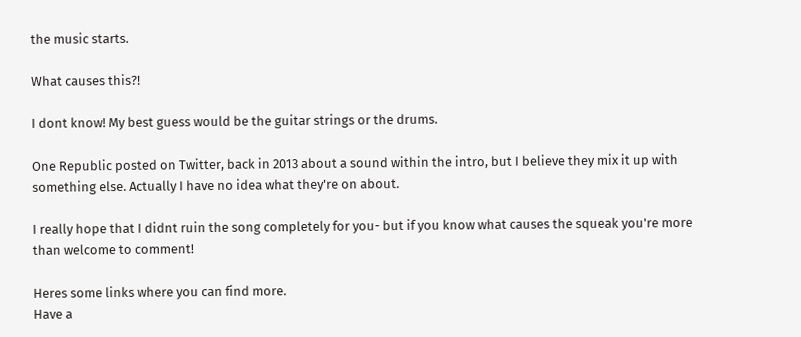the music starts.

What causes this?!

I dont know! My best guess would be the guitar strings or the drums.

One Republic posted on Twitter, back in 2013 about a sound within the intro, but I believe they mix it up with something else. Actually I have no idea what they're on about.

I really hope that I didnt ruin the song completely for you- but if you know what causes the squeak you're more than welcome to comment!

Heres some links where you can find more.
Have a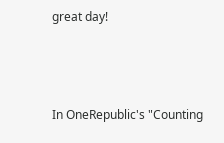great day!



In OneRepublic's "Counting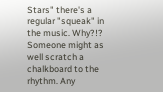Stars" there's a regular "squeak" in the music. Why?!? Someone might as well scratch a chalkboard to the rhythm. Any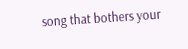song that bothers your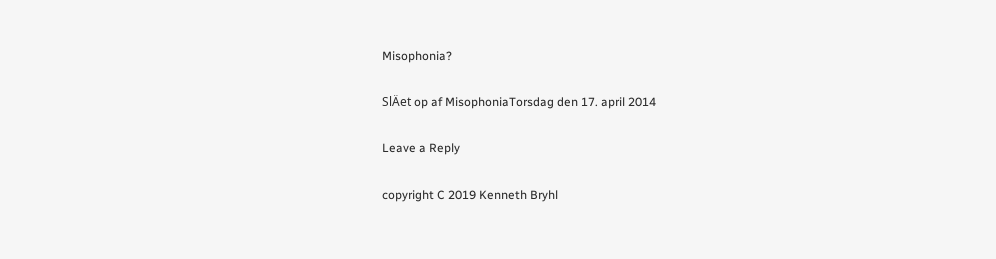Misophonia?

SlÄet op af MisophoniaTorsdag den 17. april 2014

Leave a Reply

copyright C 2019 Kenneth Bryhl